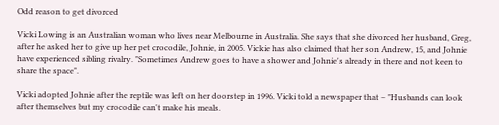Odd reason to get divorced

Vicki Lowing is an Australian woman who lives near Melbourne in Australia. She says that she divorced her husband, Greg, after he asked her to give up her pet crocodile, Johnie, in 2005. Vickie has also claimed that her son Andrew, 15, and Johnie have experienced sibling rivalry. "Sometimes Andrew goes to have a shower and Johnie's already in there and not keen to share the space".

Vicki adopted Johnie after the reptile was left on her doorstep in 1996. Vicki told a newspaper that – "Husbands can look after themselves but my crocodile can't make his meals.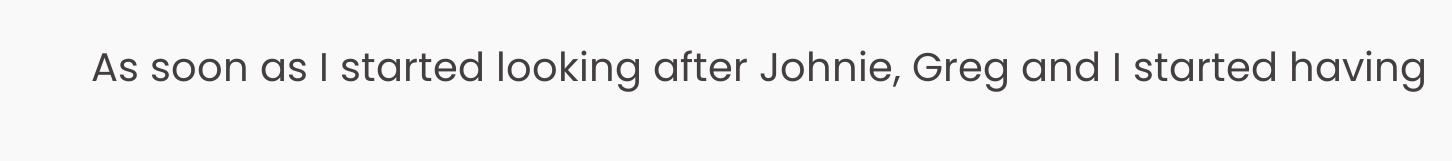As soon as I started looking after Johnie, Greg and I started having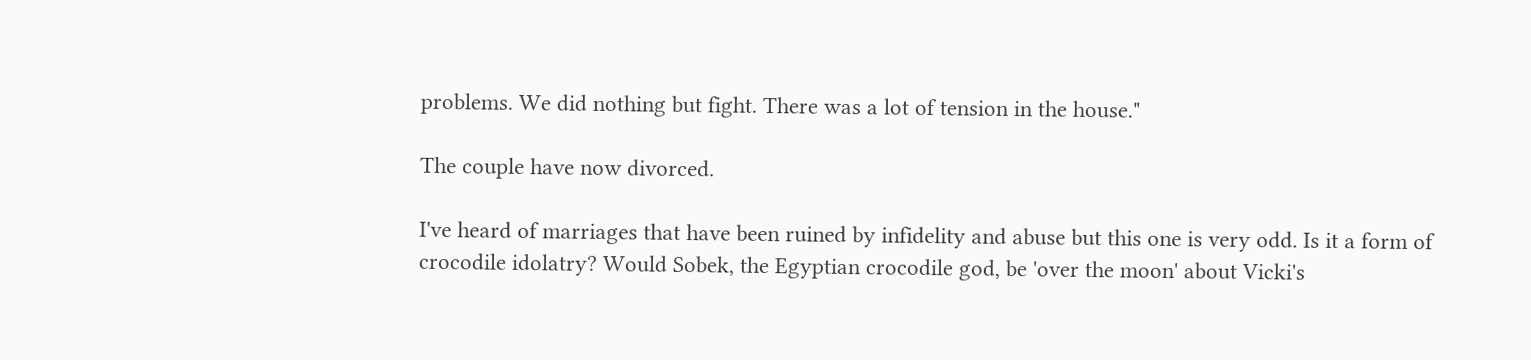problems. We did nothing but fight. There was a lot of tension in the house."

The couple have now divorced.

I've heard of marriages that have been ruined by infidelity and abuse but this one is very odd. Is it a form of crocodile idolatry? Would Sobek, the Egyptian crocodile god, be 'over the moon' about Vicki's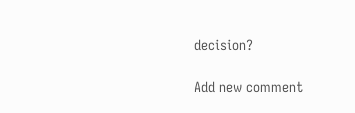decision?

Add new comment